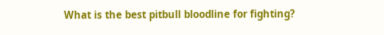What is the best pitbull bloodline for fighting?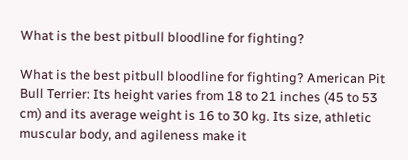What is the best pitbull bloodline for fighting?

What is the best pitbull bloodline for fighting? American Pit Bull Terrier: Its height varies from 18 to 21 inches (45 to 53 cm) and its average weight is 16 to 30 kg. Its size, athletic muscular body, and agileness make it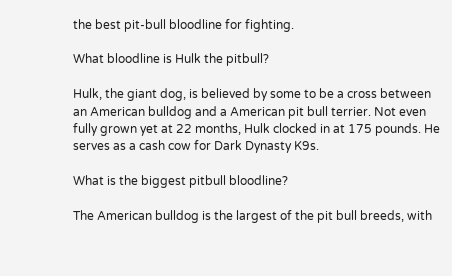the best pit-bull bloodline for fighting.

What bloodline is Hulk the pitbull?

Hulk, the giant dog, is believed by some to be a cross between an American bulldog and a American pit bull terrier. Not even fully grown yet at 22 months, Hulk clocked in at 175 pounds. He serves as a cash cow for Dark Dynasty K9s.

What is the biggest pitbull bloodline?

The American bulldog is the largest of the pit bull breeds, with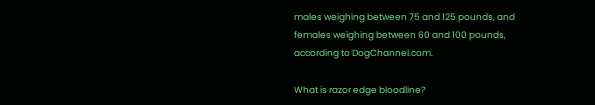males weighing between 75 and 125 pounds, and females weighing between 60 and 100 pounds, according to DogChannel.com.

What is razor edge bloodline?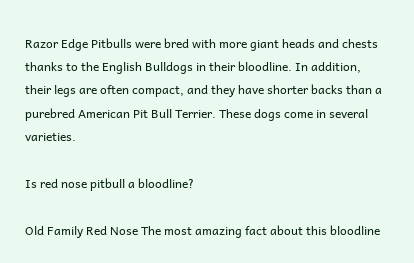Razor Edge Pitbulls were bred with more giant heads and chests thanks to the English Bulldogs in their bloodline. In addition, their legs are often compact, and they have shorter backs than a purebred American Pit Bull Terrier. These dogs come in several varieties.

Is red nose pitbull a bloodline?

Old Family Red Nose The most amazing fact about this bloodline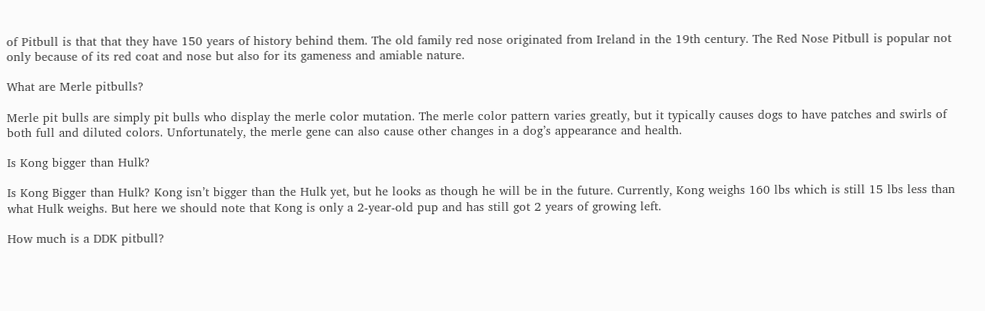of Pitbull is that that they have 150 years of history behind them. The old family red nose originated from Ireland in the 19th century. The Red Nose Pitbull is popular not only because of its red coat and nose but also for its gameness and amiable nature.

What are Merle pitbulls?

Merle pit bulls are simply pit bulls who display the merle color mutation. The merle color pattern varies greatly, but it typically causes dogs to have patches and swirls of both full and diluted colors. Unfortunately, the merle gene can also cause other changes in a dog’s appearance and health.

Is Kong bigger than Hulk?

Is Kong Bigger than Hulk? Kong isn’t bigger than the Hulk yet, but he looks as though he will be in the future. Currently, Kong weighs 160 lbs which is still 15 lbs less than what Hulk weighs. But here we should note that Kong is only a 2-year-old pup and has still got 2 years of growing left.

How much is a DDK pitbull?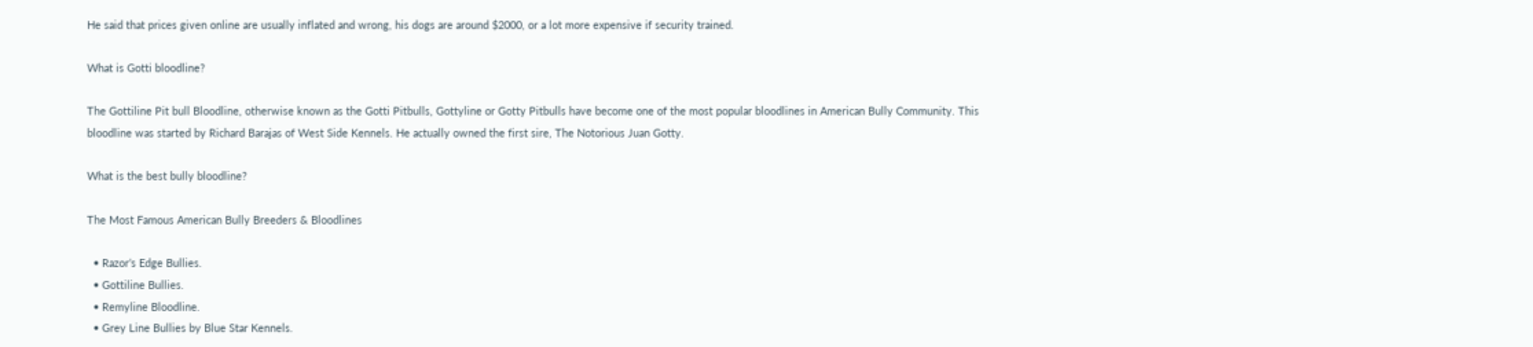He said that prices given online are usually inflated and wrong, his dogs are around $2000, or a lot more expensive if security trained.

What is Gotti bloodline?

The Gottiline Pit bull Bloodline, otherwise known as the Gotti Pitbulls, Gottyline or Gotty Pitbulls have become one of the most popular bloodlines in American Bully Community. This bloodline was started by Richard Barajas of West Side Kennels. He actually owned the first sire, The Notorious Juan Gotty.

What is the best bully bloodline?

The Most Famous American Bully Breeders & Bloodlines

  • Razor’s Edge Bullies.
  • Gottiline Bullies.
  • Remyline Bloodline.
  • Grey Line Bullies by Blue Star Kennels.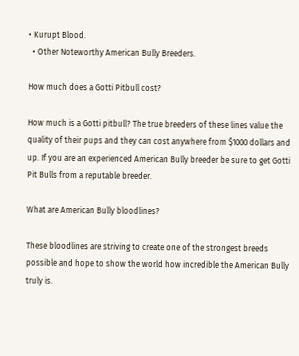• Kurupt Blood.
  • Other Noteworthy American Bully Breeders.

How much does a Gotti Pitbull cost?

How much is a Gotti pitbull? The true breeders of these lines value the quality of their pups and they can cost anywhere from $1000 dollars and up. If you are an experienced American Bully breeder be sure to get Gotti Pit Bulls from a reputable breeder.

What are American Bully bloodlines?

These bloodlines are striving to create one of the strongest breeds possible and hope to show the world how incredible the American Bully truly is.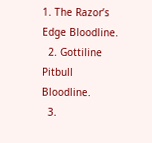1. The Razor’s Edge Bloodline.
  2. Gottiline Pitbull Bloodline.
  3.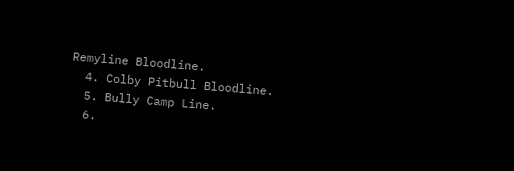Remyline Bloodline.
  4. Colby Pitbull Bloodline.
  5. Bully Camp Line.
  6.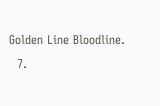Golden Line Bloodline.
  7.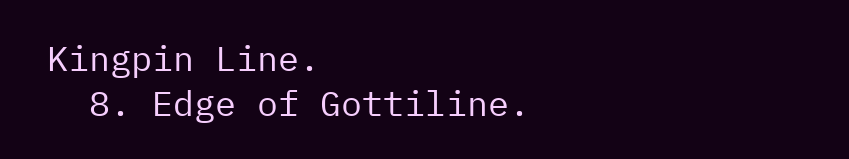Kingpin Line.
  8. Edge of Gottiline.